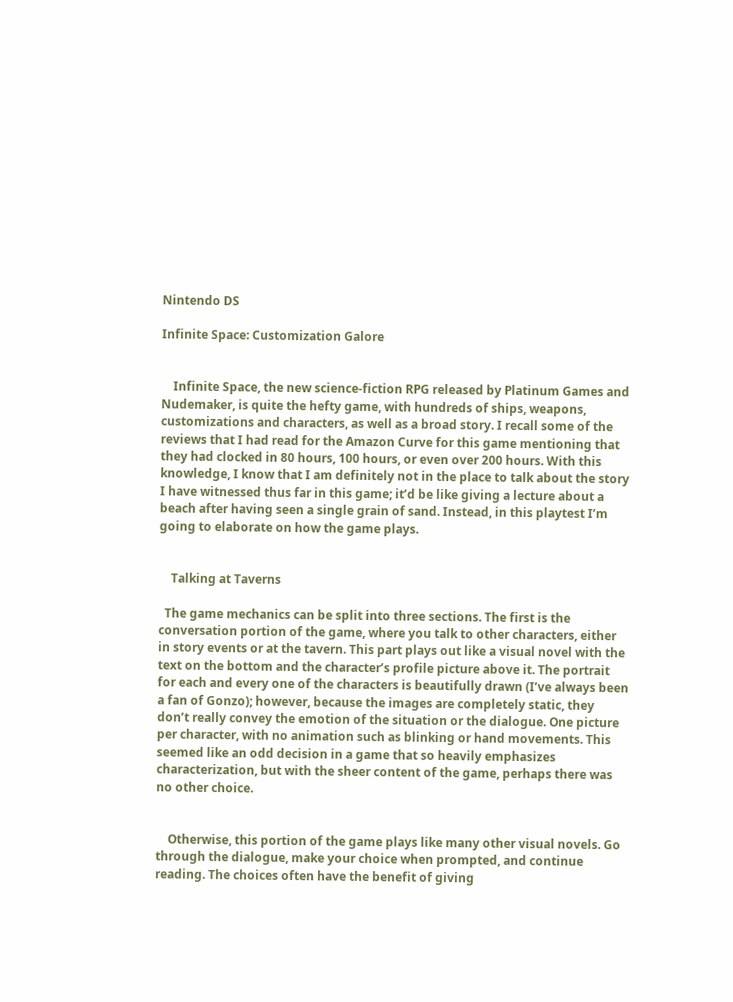Nintendo DS

Infinite Space: Customization Galore


    Infinite Space, the new science-fiction RPG released by Platinum Games and Nudemaker, is quite the hefty game, with hundreds of ships, weapons, customizations and characters, as well as a broad story. I recall some of the reviews that I had read for the Amazon Curve for this game mentioning that they had clocked in 80 hours, 100 hours, or even over 200 hours. With this knowledge, I know that I am definitely not in the place to talk about the story I have witnessed thus far in this game; it’d be like giving a lecture about a beach after having seen a single grain of sand. Instead, in this playtest I’m going to elaborate on how the game plays.


    Talking at Taverns

  The game mechanics can be split into three sections. The first is the conversation portion of the game, where you talk to other characters, either in story events or at the tavern. This part plays out like a visual novel with the text on the bottom and the character’s profile picture above it. The portrait for each and every one of the characters is beautifully drawn (I’ve always been a fan of Gonzo); however, because the images are completely static, they don’t really convey the emotion of the situation or the dialogue. One picture per character, with no animation such as blinking or hand movements. This seemed like an odd decision in a game that so heavily emphasizes characterization, but with the sheer content of the game, perhaps there was no other choice.


    Otherwise, this portion of the game plays like many other visual novels. Go through the dialogue, make your choice when prompted, and continue reading. The choices often have the benefit of giving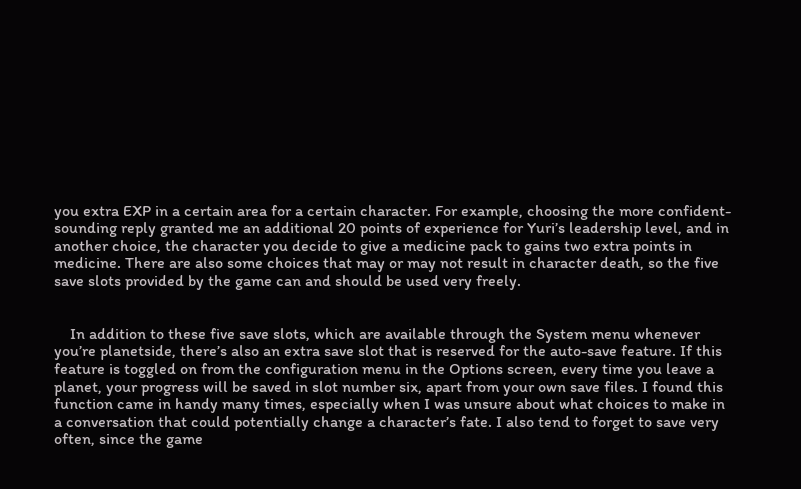you extra EXP in a certain area for a certain character. For example, choosing the more confident-sounding reply granted me an additional 20 points of experience for Yuri’s leadership level, and in another choice, the character you decide to give a medicine pack to gains two extra points in medicine. There are also some choices that may or may not result in character death, so the five save slots provided by the game can and should be used very freely.


    In addition to these five save slots, which are available through the System menu whenever you’re planetside, there’s also an extra save slot that is reserved for the auto-save feature. If this feature is toggled on from the configuration menu in the Options screen, every time you leave a planet, your progress will be saved in slot number six, apart from your own save files. I found this function came in handy many times, especially when I was unsure about what choices to make in a conversation that could potentially change a character’s fate. I also tend to forget to save very often, since the game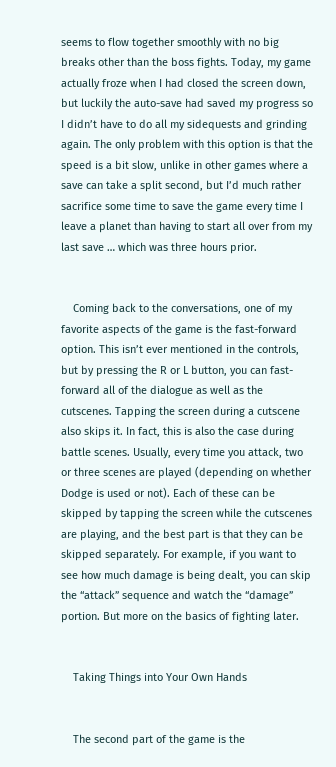seems to flow together smoothly with no big breaks other than the boss fights. Today, my game actually froze when I had closed the screen down, but luckily the auto-save had saved my progress so I didn’t have to do all my sidequests and grinding again. The only problem with this option is that the speed is a bit slow, unlike in other games where a save can take a split second, but I’d much rather sacrifice some time to save the game every time I leave a planet than having to start all over from my last save … which was three hours prior.


    Coming back to the conversations, one of my favorite aspects of the game is the fast-forward option. This isn’t ever mentioned in the controls, but by pressing the R or L button, you can fast-forward all of the dialogue as well as the cutscenes. Tapping the screen during a cutscene also skips it. In fact, this is also the case during battle scenes. Usually, every time you attack, two or three scenes are played (depending on whether Dodge is used or not). Each of these can be skipped by tapping the screen while the cutscenes are playing, and the best part is that they can be skipped separately. For example, if you want to see how much damage is being dealt, you can skip the “attack” sequence and watch the “damage” portion. But more on the basics of fighting later.


    Taking Things into Your Own Hands


    The second part of the game is the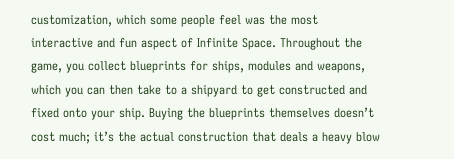customization, which some people feel was the most interactive and fun aspect of Infinite Space. Throughout the game, you collect blueprints for ships, modules and weapons, which you can then take to a shipyard to get constructed and fixed onto your ship. Buying the blueprints themselves doesn’t cost much; it’s the actual construction that deals a heavy blow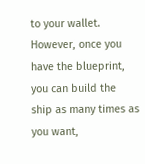to your wallet. However, once you have the blueprint, you can build the ship as many times as you want,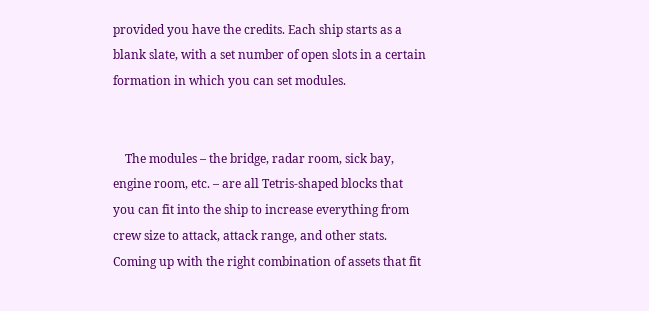provided you have the credits. Each ship starts as a blank slate, with a set number of open slots in a certain formation in which you can set modules.


    The modules – the bridge, radar room, sick bay, engine room, etc. – are all Tetris-shaped blocks that you can fit into the ship to increase everything from crew size to attack, attack range, and other stats. Coming up with the right combination of assets that fit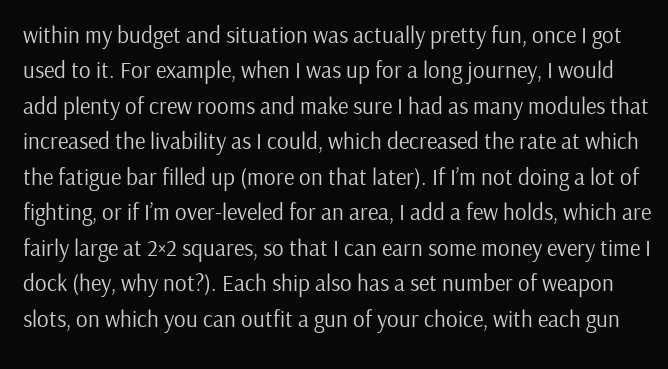within my budget and situation was actually pretty fun, once I got used to it. For example, when I was up for a long journey, I would add plenty of crew rooms and make sure I had as many modules that increased the livability as I could, which decreased the rate at which the fatigue bar filled up (more on that later). If I’m not doing a lot of fighting, or if I’m over-leveled for an area, I add a few holds, which are fairly large at 2×2 squares, so that I can earn some money every time I dock (hey, why not?). Each ship also has a set number of weapon slots, on which you can outfit a gun of your choice, with each gun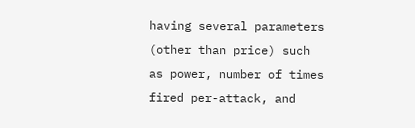having several parameters (other than price) such as power, number of times fired per-attack, and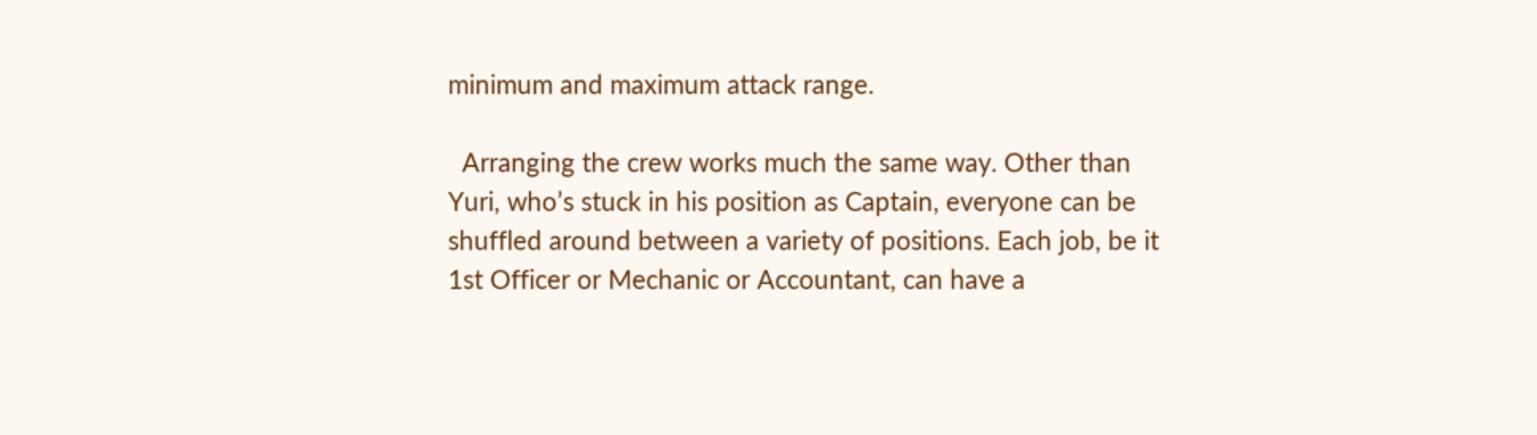minimum and maximum attack range.

  Arranging the crew works much the same way. Other than Yuri, who’s stuck in his position as Captain, everyone can be shuffled around between a variety of positions. Each job, be it 1st Officer or Mechanic or Accountant, can have a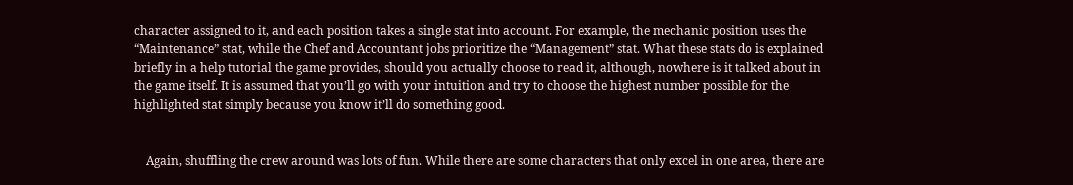character assigned to it, and each position takes a single stat into account. For example, the mechanic position uses the “Maintenance” stat, while the Chef and Accountant jobs prioritize the “Management” stat. What these stats do is explained briefly in a help tutorial the game provides, should you actually choose to read it, although, nowhere is it talked about in the game itself. It is assumed that you’ll go with your intuition and try to choose the highest number possible for the highlighted stat simply because you know it’ll do something good.


    Again, shuffling the crew around was lots of fun. While there are some characters that only excel in one area, there are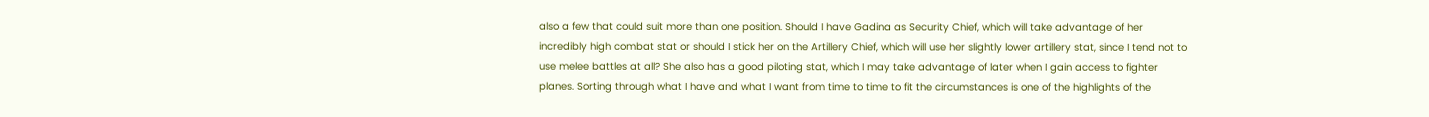also a few that could suit more than one position. Should I have Gadina as Security Chief, which will take advantage of her incredibly high combat stat or should I stick her on the Artillery Chief, which will use her slightly lower artillery stat, since I tend not to use melee battles at all? She also has a good piloting stat, which I may take advantage of later when I gain access to fighter planes. Sorting through what I have and what I want from time to time to fit the circumstances is one of the highlights of the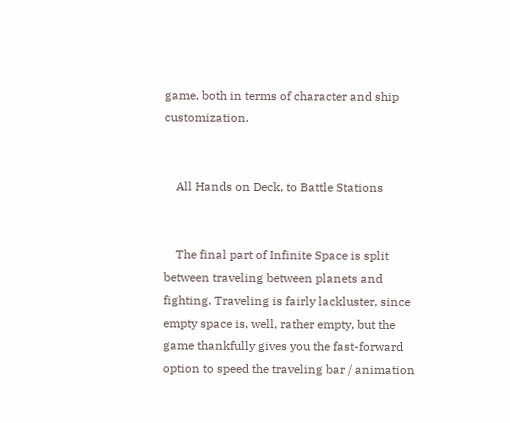game, both in terms of character and ship customization.


    All Hands on Deck, to Battle Stations


    The final part of Infinite Space is split between traveling between planets and fighting. Traveling is fairly lackluster, since empty space is, well, rather empty, but the game thankfully gives you the fast-forward option to speed the traveling bar / animation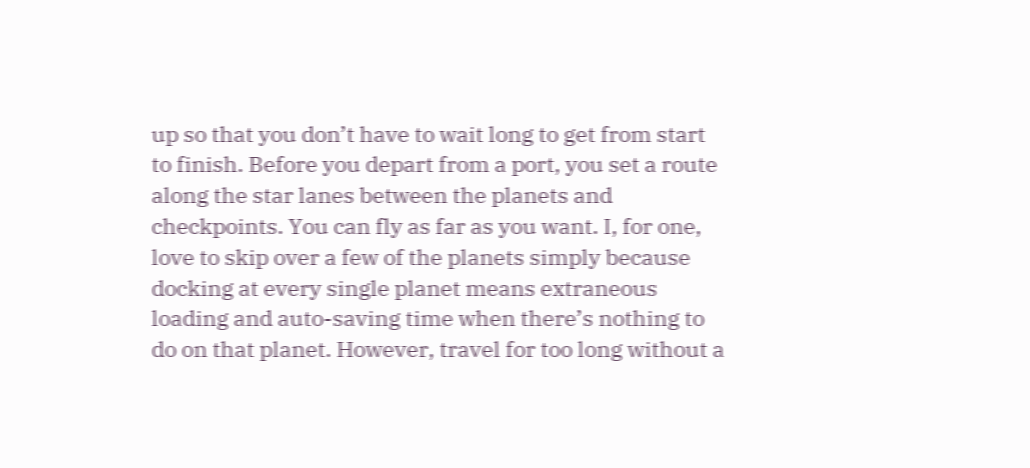up so that you don’t have to wait long to get from start to finish. Before you depart from a port, you set a route along the star lanes between the planets and checkpoints. You can fly as far as you want. I, for one, love to skip over a few of the planets simply because docking at every single planet means extraneous loading and auto-saving time when there’s nothing to do on that planet. However, travel for too long without a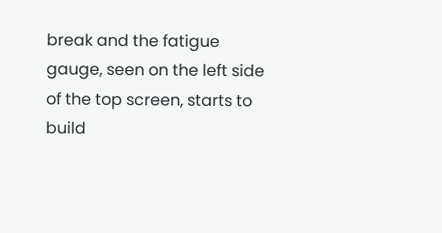break and the fatigue gauge, seen on the left side of the top screen, starts to build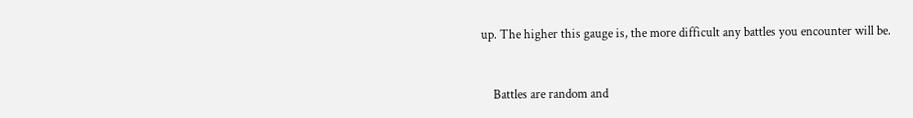up. The higher this gauge is, the more difficult any battles you encounter will be.


    Battles are random and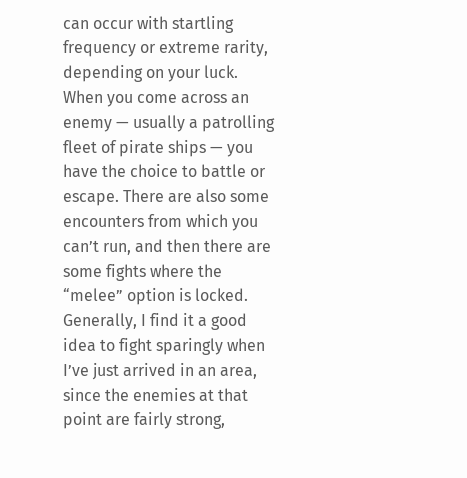can occur with startling frequency or extreme rarity, depending on your luck. When you come across an enemy — usually a patrolling fleet of pirate ships — you have the choice to battle or escape. There are also some encounters from which you can’t run, and then there are some fights where the “melee” option is locked. Generally, I find it a good idea to fight sparingly when I’ve just arrived in an area, since the enemies at that point are fairly strong,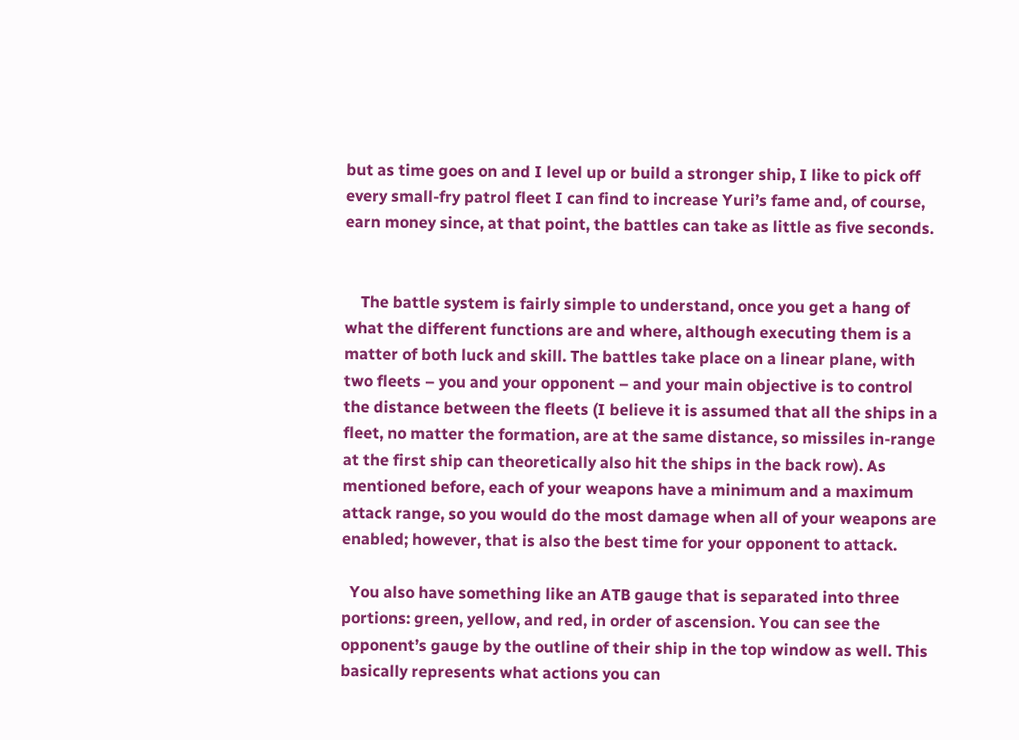but as time goes on and I level up or build a stronger ship, I like to pick off every small-fry patrol fleet I can find to increase Yuri’s fame and, of course, earn money since, at that point, the battles can take as little as five seconds.


    The battle system is fairly simple to understand, once you get a hang of what the different functions are and where, although executing them is a matter of both luck and skill. The battles take place on a linear plane, with two fleets – you and your opponent – and your main objective is to control the distance between the fleets (I believe it is assumed that all the ships in a fleet, no matter the formation, are at the same distance, so missiles in-range at the first ship can theoretically also hit the ships in the back row). As mentioned before, each of your weapons have a minimum and a maximum attack range, so you would do the most damage when all of your weapons are enabled; however, that is also the best time for your opponent to attack.

  You also have something like an ATB gauge that is separated into three portions: green, yellow, and red, in order of ascension. You can see the opponent’s gauge by the outline of their ship in the top window as well. This basically represents what actions you can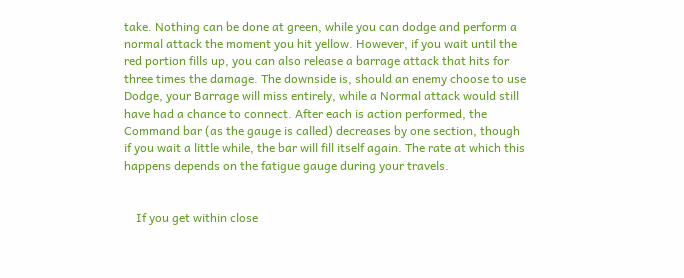take. Nothing can be done at green, while you can dodge and perform a normal attack the moment you hit yellow. However, if you wait until the red portion fills up, you can also release a barrage attack that hits for three times the damage. The downside is, should an enemy choose to use Dodge, your Barrage will miss entirely, while a Normal attack would still have had a chance to connect. After each is action performed, the Command bar (as the gauge is called) decreases by one section, though if you wait a little while, the bar will fill itself again. The rate at which this happens depends on the fatigue gauge during your travels.


    If you get within close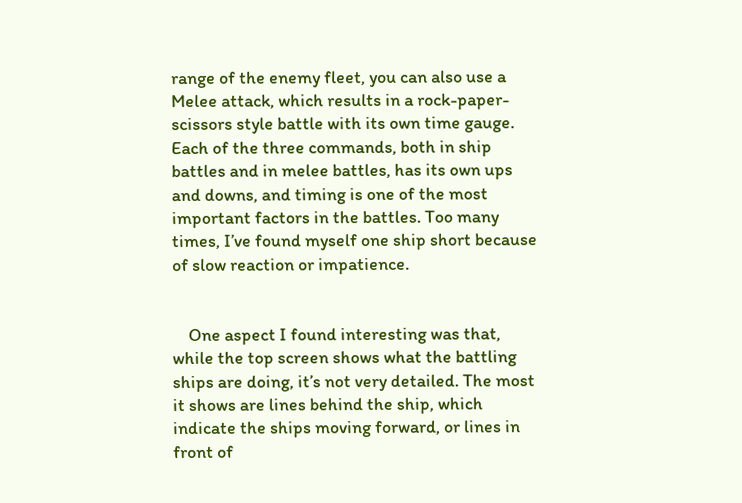range of the enemy fleet, you can also use a Melee attack, which results in a rock-paper-scissors style battle with its own time gauge. Each of the three commands, both in ship battles and in melee battles, has its own ups and downs, and timing is one of the most important factors in the battles. Too many times, I’ve found myself one ship short because of slow reaction or impatience.


    One aspect I found interesting was that, while the top screen shows what the battling ships are doing, it’s not very detailed. The most it shows are lines behind the ship, which indicate the ships moving forward, or lines in front of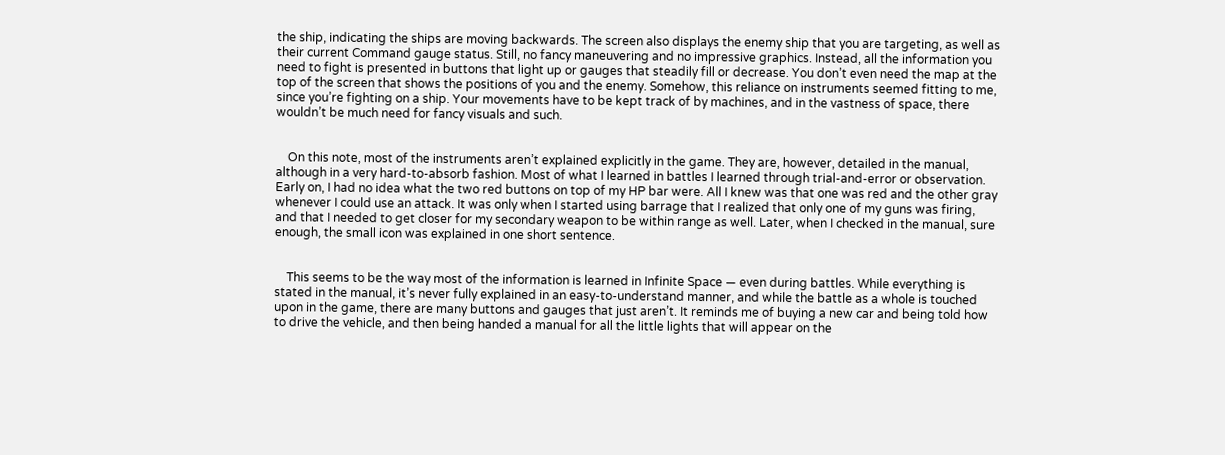the ship, indicating the ships are moving backwards. The screen also displays the enemy ship that you are targeting, as well as their current Command gauge status. Still, no fancy maneuvering and no impressive graphics. Instead, all the information you need to fight is presented in buttons that light up or gauges that steadily fill or decrease. You don’t even need the map at the top of the screen that shows the positions of you and the enemy. Somehow, this reliance on instruments seemed fitting to me, since you’re fighting on a ship. Your movements have to be kept track of by machines, and in the vastness of space, there wouldn’t be much need for fancy visuals and such.


    On this note, most of the instruments aren’t explained explicitly in the game. They are, however, detailed in the manual, although in a very hard-to-absorb fashion. Most of what I learned in battles I learned through trial-and-error or observation. Early on, I had no idea what the two red buttons on top of my HP bar were. All I knew was that one was red and the other gray whenever I could use an attack. It was only when I started using barrage that I realized that only one of my guns was firing, and that I needed to get closer for my secondary weapon to be within range as well. Later, when I checked in the manual, sure enough, the small icon was explained in one short sentence.


    This seems to be the way most of the information is learned in Infinite Space — even during battles. While everything is stated in the manual, it’s never fully explained in an easy-to-understand manner, and while the battle as a whole is touched upon in the game, there are many buttons and gauges that just aren’t. It reminds me of buying a new car and being told how to drive the vehicle, and then being handed a manual for all the little lights that will appear on the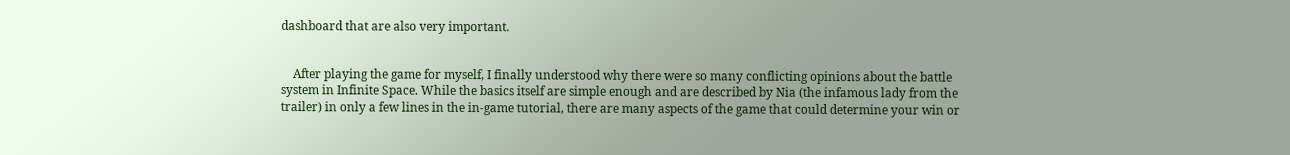dashboard that are also very important.


    After playing the game for myself, I finally understood why there were so many conflicting opinions about the battle system in Infinite Space. While the basics itself are simple enough and are described by Nia (the infamous lady from the trailer) in only a few lines in the in-game tutorial, there are many aspects of the game that could determine your win or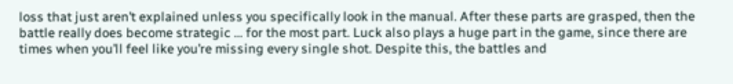loss that just aren’t explained unless you specifically look in the manual. After these parts are grasped, then the battle really does become strategic … for the most part. Luck also plays a huge part in the game, since there are times when you’ll feel like you’re missing every single shot. Despite this, the battles and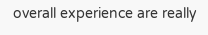overall experience are really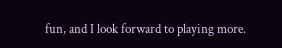fun, and I look forward to playing more.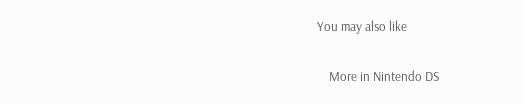You may also like

    More in Nintendo DS